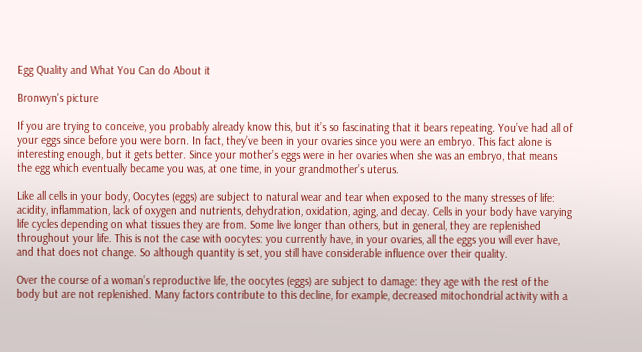Egg Quality and What You Can do About it

Bronwyn's picture

If you are trying to conceive, you probably already know this, but it’s so fascinating that it bears repeating. You’ve had all of your eggs since before you were born. In fact, they’ve been in your ovaries since you were an embryo. This fact alone is interesting enough, but it gets better. Since your mother’s eggs were in her ovaries when she was an embryo, that means the egg which eventually became you was, at one time, in your grandmother’s uterus.

Like all cells in your body, Oocytes (eggs) are subject to natural wear and tear when exposed to the many stresses of life: acidity, inflammation, lack of oxygen and nutrients, dehydration, oxidation, aging, and decay. Cells in your body have varying life cycles depending on what tissues they are from. Some live longer than others, but in general, they are replenished throughout your life. This is not the case with oocytes: you currently have, in your ovaries, all the eggs you will ever have, and that does not change. So although quantity is set, you still have considerable influence over their quality.

Over the course of a woman’s reproductive life, the oocytes (eggs) are subject to damage: they age with the rest of the body but are not replenished. Many factors contribute to this decline, for example, decreased mitochondrial activity with a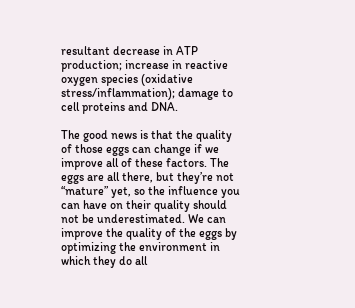resultant decrease in ATP production; increase in reactive oxygen species (oxidative stress/inflammation); damage to cell proteins and DNA.

The good news is that the quality of those eggs can change if we improve all of these factors. The eggs are all there, but they’re not “mature” yet, so the influence you can have on their quality should not be underestimated. We can improve the quality of the eggs by optimizing the environment in which they do all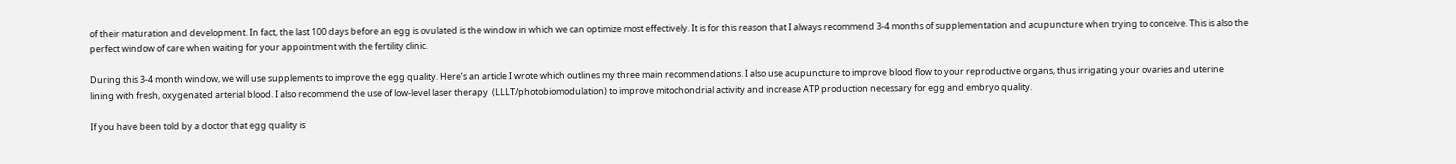of their maturation and development. In fact, the last 100 days before an egg is ovulated is the window in which we can optimize most effectively. It is for this reason that I always recommend 3-4 months of supplementation and acupuncture when trying to conceive. This is also the perfect window of care when waiting for your appointment with the fertility clinic.

During this 3-4 month window, we will use supplements to improve the egg quality. Here’s an article I wrote which outlines my three main recommendations. I also use acupuncture to improve blood flow to your reproductive organs, thus irrigating your ovaries and uterine lining with fresh, oxygenated arterial blood. I also recommend the use of low-level laser therapy  (LLLT/photobiomodulation) to improve mitochondrial activity and increase ATP production necessary for egg and embryo quality.

If you have been told by a doctor that egg quality is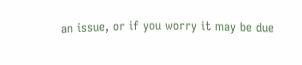an issue, or if you worry it may be due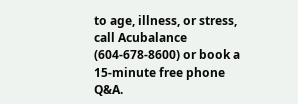to age, illness, or stress, call Acubalance (604-678-8600) or book a 15-minute free phone Q&A.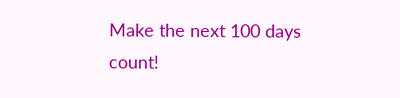Make the next 100 days count!